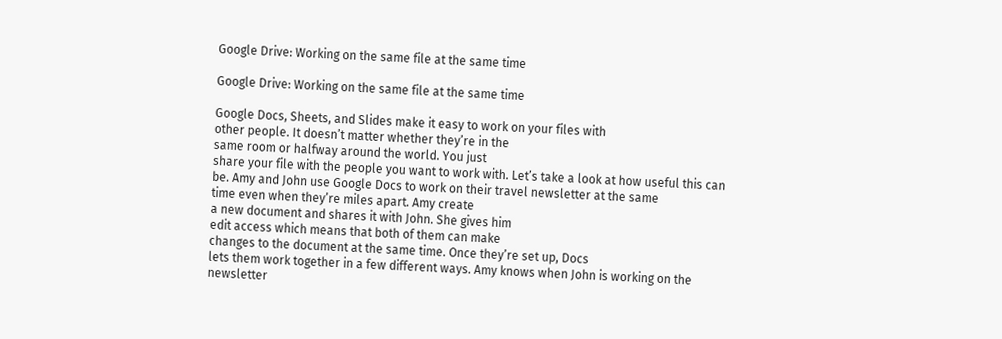Google Drive: Working on the same file at the same time

Google Drive: Working on the same file at the same time

Google Docs, Sheets, and Slides make it easy to work on your files with
other people. It doesn’t matter whether they’re in the
same room or halfway around the world. You just
share your file with the people you want to work with. Let’s take a look at how useful this can
be. Amy and John use Google Docs to work on their travel newsletter at the same
time even when they’re miles apart. Amy create
a new document and shares it with John. She gives him
edit access which means that both of them can make
changes to the document at the same time. Once they’re set up, Docs
lets them work together in a few different ways. Amy knows when John is working on the
newsletter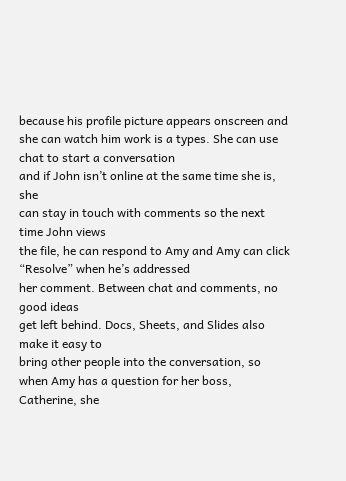because his profile picture appears onscreen and she can watch him work is a types. She can use chat to start a conversation
and if John isn’t online at the same time she is, she
can stay in touch with comments so the next time John views
the file, he can respond to Amy and Amy can click “Resolve” when he’s addressed
her comment. Between chat and comments, no good ideas
get left behind. Docs, Sheets, and Slides also make it easy to
bring other people into the conversation, so
when Amy has a question for her boss, Catherine, she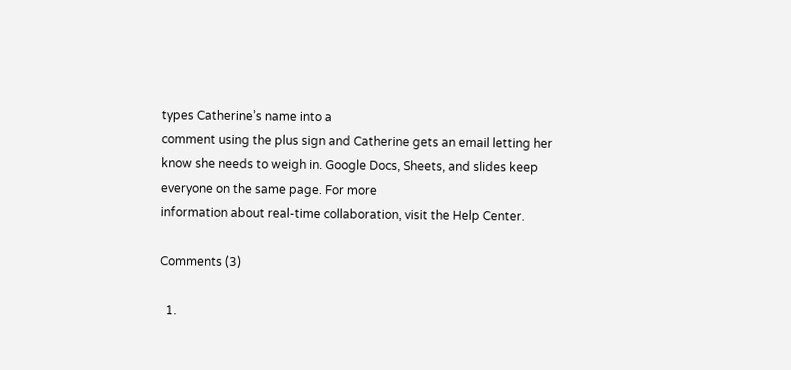types Catherine’s name into a
comment using the plus sign and Catherine gets an email letting her
know she needs to weigh in. Google Docs, Sheets, and slides keep everyone on the same page. For more
information about real-time collaboration, visit the Help Center.

Comments (3)

  1.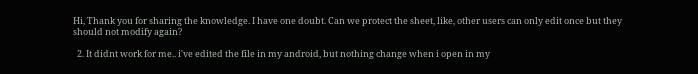Hi, Thank you for sharing the knowledge. I have one doubt. Can we protect the sheet, like, other users can only edit once but they should not modify again?

  2. It didnt work for me.. i've edited the file in my android, but nothing change when i open in my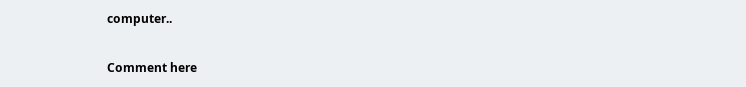computer..

Comment here